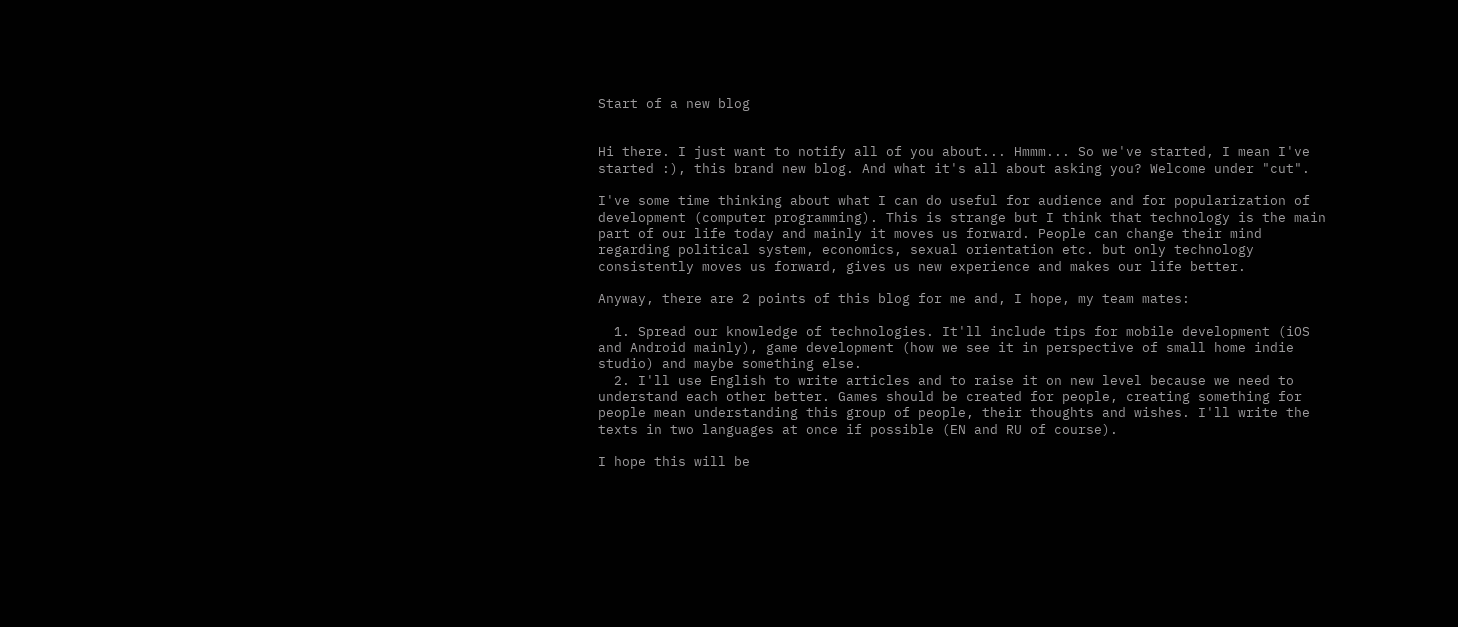Start of a new blog


Hi there. I just want to notify all of you about... Hmmm... So we've started, I mean I've started :), this brand new blog. And what it's all about asking you? Welcome under "cut".

I've some time thinking about what I can do useful for audience and for popularization of development (computer programming). This is strange but I think that technology is the main part of our life today and mainly it moves us forward. People can change their mind regarding political system, economics, sexual orientation etc. but only technology consistently moves us forward, gives us new experience and makes our life better.

Anyway, there are 2 points of this blog for me and, I hope, my team mates:

  1. Spread our knowledge of technologies. It'll include tips for mobile development (iOS and Android mainly), game development (how we see it in perspective of small home indie studio) and maybe something else.
  2. I'll use English to write articles and to raise it on new level because we need to understand each other better. Games should be created for people, creating something for people mean understanding this group of people, their thoughts and wishes. I'll write the texts in two languages at once if possible (EN and RU of course).

I hope this will be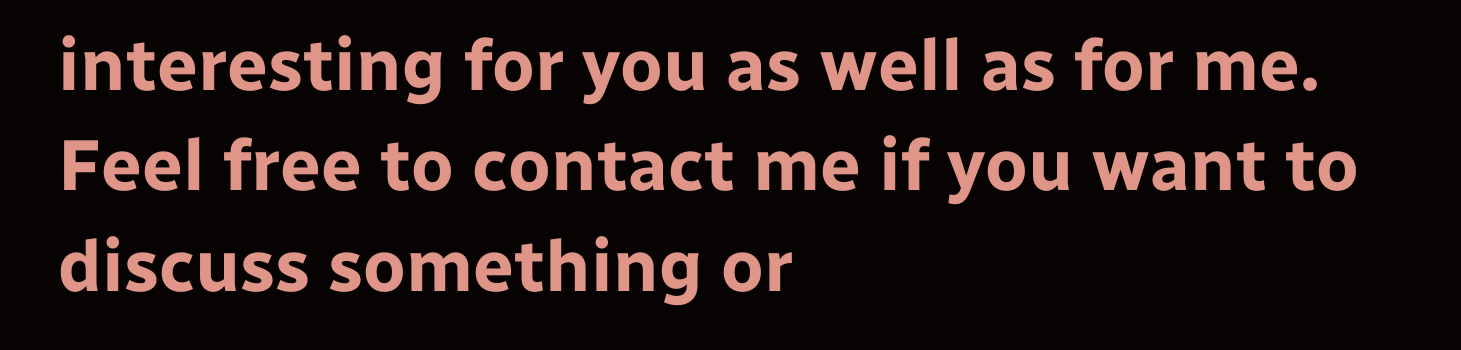interesting for you as well as for me. Feel free to contact me if you want to discuss something or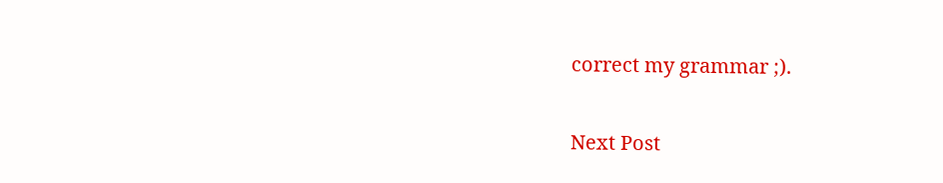correct my grammar ;).

Next Post